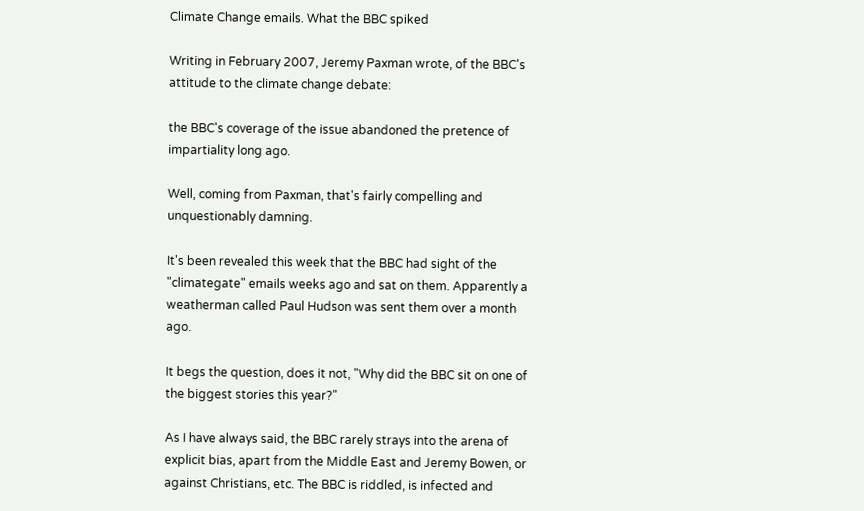Climate Change emails. What the BBC spiked

Writing in February 2007, Jeremy Paxman wrote, of the BBC's attitude to the climate change debate:

the BBC's coverage of the issue abandoned the pretence of impartiality long ago.

Well, coming from Paxman, that's fairly compelling and unquestionably damning.

It's been revealed this week that the BBC had sight of the "climategate" emails weeks ago and sat on them. Apparently a weatherman called Paul Hudson was sent them over a month ago.

It begs the question, does it not, "Why did the BBC sit on one of the biggest stories this year?"

As I have always said, the BBC rarely strays into the arena of explicit bias, apart from the Middle East and Jeremy Bowen, or against Christians, etc. The BBC is riddled, is infected and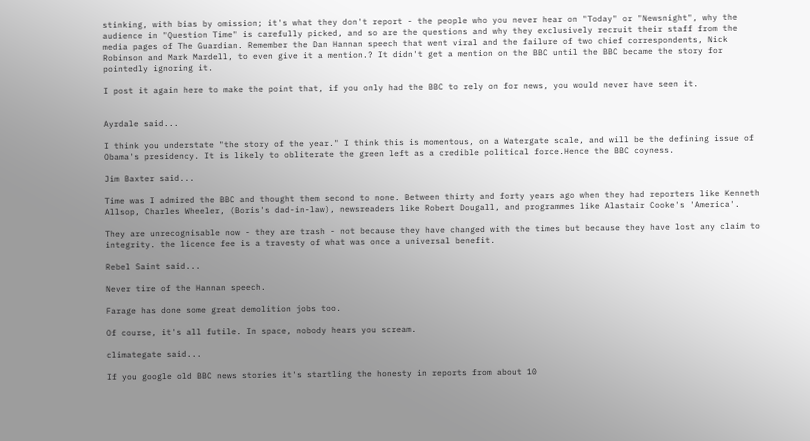stinking, with bias by omission; it's what they don't report - the people who you never hear on "Today" or "Newsnight", why the audience in "Question Time" is carefully picked, and so are the questions and why they exclusively recruit their staff from the media pages of The Guardian. Remember the Dan Hannan speech that went viral and the failure of two chief correspondents, Nick Robinson and Mark Mardell, to even give it a mention.? It didn't get a mention on the BBC until the BBC became the story for pointedly ignoring it.

I post it again here to make the point that, if you only had the BBC to rely on for news, you would never have seen it.


Ayrdale said...

I think you understate "the story of the year." I think this is momentous, on a Watergate scale, and will be the defining issue of Obama's presidency. It is likely to obliterate the green left as a credible political force.Hence the BBC coyness.

Jim Baxter said...

Time was I admired the BBC and thought them second to none. Between thirty and forty years ago when they had reporters like Kenneth Allsop, Charles Wheeler, (Boris's dad-in-law), newsreaders like Robert Dougall, and programmes like Alastair Cooke's 'America'.

They are unrecognisable now - they are trash - not because they have changed with the times but because they have lost any claim to integrity. the licence fee is a travesty of what was once a universal benefit.

Rebel Saint said...

Never tire of the Hannan speech.

Farage has done some great demolition jobs too.

Of course, it's all futile. In space, nobody hears you scream.

climategate said...

If you google old BBC news stories it's startling the honesty in reports from about 10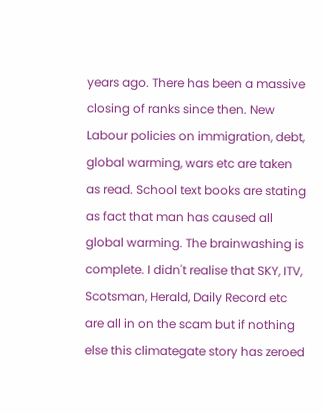years ago. There has been a massive closing of ranks since then. New Labour policies on immigration, debt, global warming, wars etc are taken as read. School text books are stating as fact that man has caused all global warming. The brainwashing is complete. I didn't realise that SKY, ITV, Scotsman, Herald, Daily Record etc are all in on the scam but if nothing else this climategate story has zeroed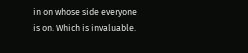in on whose side everyone is on. Which is invaluable.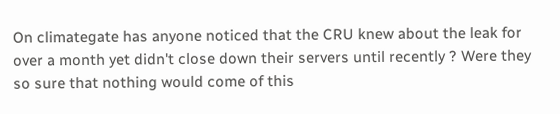On climategate has anyone noticed that the CRU knew about the leak for over a month yet didn't close down their servers until recently ? Were they so sure that nothing would come of this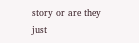story or are they just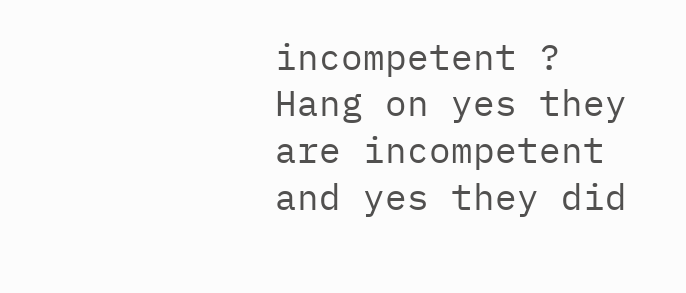incompetent ? Hang on yes they are incompetent and yes they did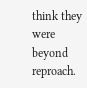think they were beyond reproach.